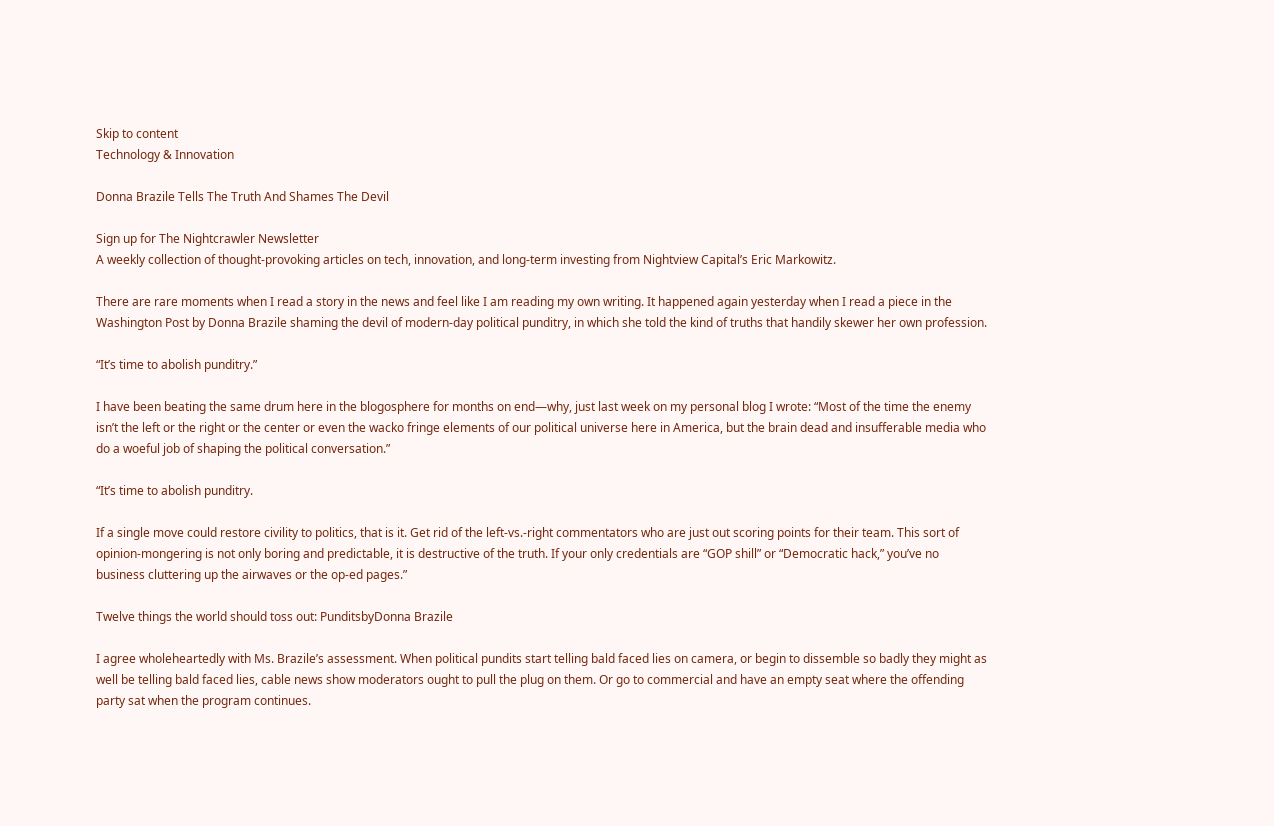Skip to content
Technology & Innovation

Donna Brazile Tells The Truth And Shames The Devil

Sign up for The Nightcrawler Newsletter
A weekly collection of thought-provoking articles on tech, innovation, and long-term investing from Nightview Capital’s Eric Markowitz.

There are rare moments when I read a story in the news and feel like I am reading my own writing. It happened again yesterday when I read a piece in the Washington Post by Donna Brazile shaming the devil of modern-day political punditry, in which she told the kind of truths that handily skewer her own profession.

“It’s time to abolish punditry.”

I have been beating the same drum here in the blogosphere for months on end—why, just last week on my personal blog I wrote: “Most of the time the enemy isn’t the left or the right or the center or even the wacko fringe elements of our political universe here in America, but the brain dead and insufferable media who do a woeful job of shaping the political conversation.”

“It’s time to abolish punditry.

If a single move could restore civility to politics, that is it. Get rid of the left-vs.-right commentators who are just out scoring points for their team. This sort of opinion-mongering is not only boring and predictable, it is destructive of the truth. If your only credentials are “GOP shill” or “Democratic hack,” you’ve no business cluttering up the airwaves or the op-ed pages.”

Twelve things the world should toss out: PunditsbyDonna Brazile

I agree wholeheartedly with Ms. Brazile’s assessment. When political pundits start telling bald faced lies on camera, or begin to dissemble so badly they might as well be telling bald faced lies, cable news show moderators ought to pull the plug on them. Or go to commercial and have an empty seat where the offending party sat when the program continues.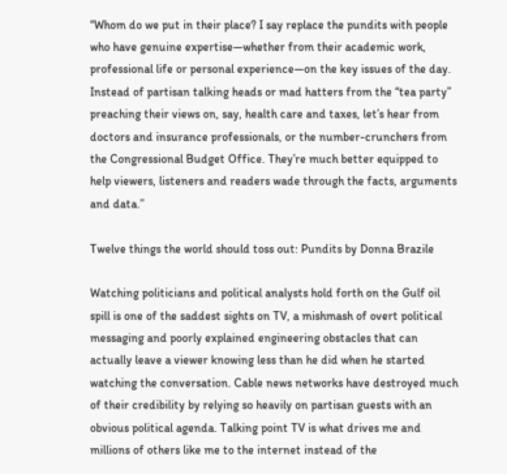“Whom do we put in their place? I say replace the pundits with people who have genuine expertise—whether from their academic work, professional life or personal experience—on the key issues of the day. Instead of partisan talking heads or mad hatters from the “tea party” preaching their views on, say, health care and taxes, let’s hear from doctors and insurance professionals, or the number-crunchers from the Congressional Budget Office. They’re much better equipped to help viewers, listeners and readers wade through the facts, arguments and data.”

Twelve things the world should toss out: Pundits by Donna Brazile

Watching politicians and political analysts hold forth on the Gulf oil spill is one of the saddest sights on TV, a mishmash of overt political messaging and poorly explained engineering obstacles that can actually leave a viewer knowing less than he did when he started watching the conversation. Cable news networks have destroyed much of their credibility by relying so heavily on partisan guests with an obvious political agenda. Talking point TV is what drives me and millions of others like me to the internet instead of the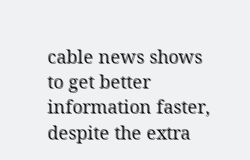cable news shows to get better information faster, despite the extra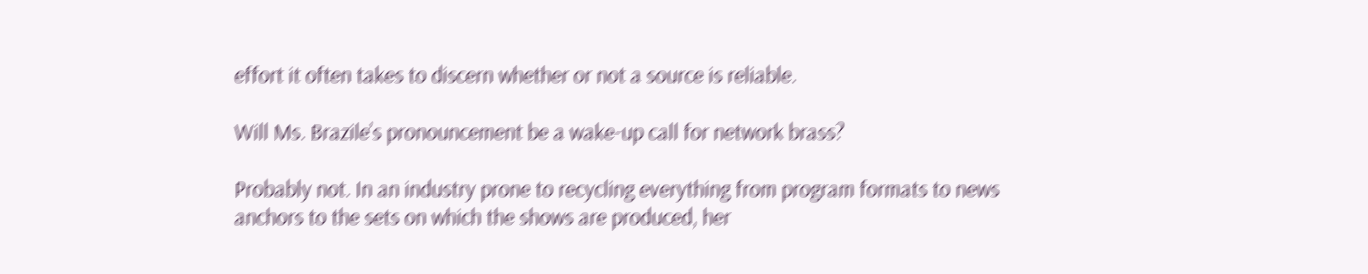effort it often takes to discern whether or not a source is reliable.

Will Ms. Brazile’s pronouncement be a wake-up call for network brass?

Probably not. In an industry prone to recycling everything from program formats to news anchors to the sets on which the shows are produced, her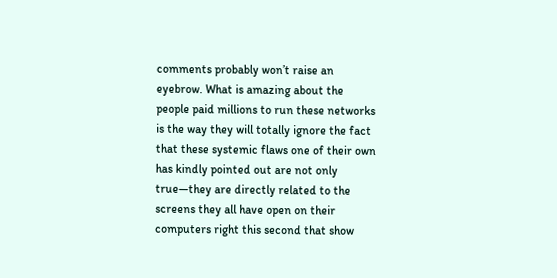comments probably won’t raise an eyebrow. What is amazing about the people paid millions to run these networks is the way they will totally ignore the fact that these systemic flaws one of their own has kindly pointed out are not only true—they are directly related to the screens they all have open on their computers right this second that show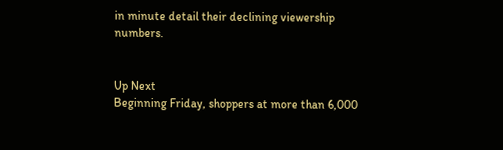in minute detail their declining viewership numbers.


Up Next
Beginning Friday, shoppers at more than 6,000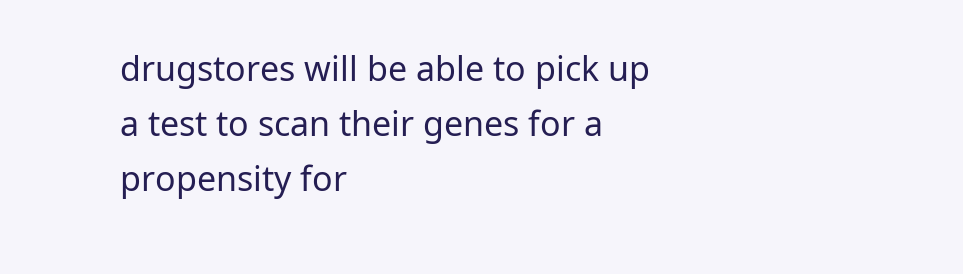drugstores will be able to pick up a test to scan their genes for a propensity for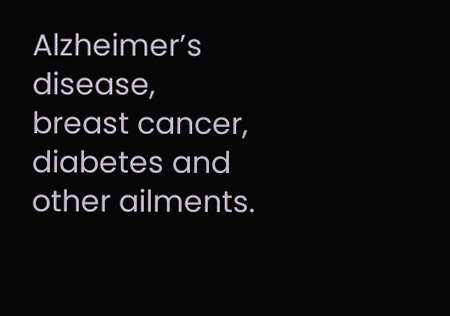Alzheimer’s disease, breast cancer, diabetes and other ailments.